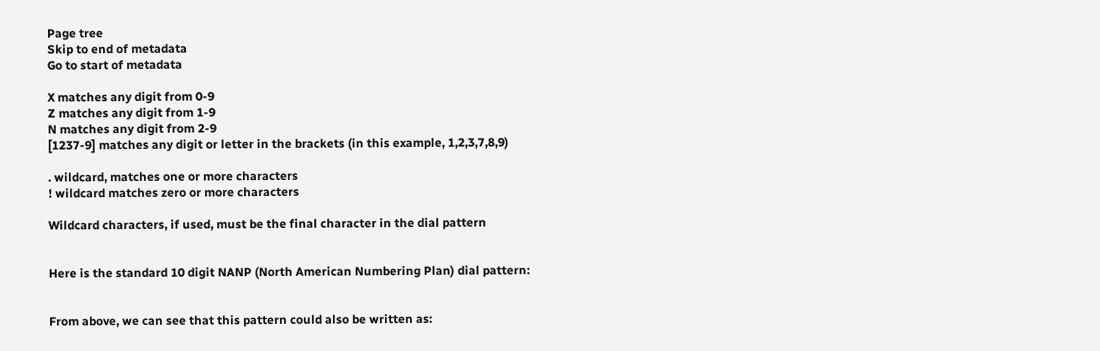Page tree
Skip to end of metadata
Go to start of metadata

X matches any digit from 0-9
Z matches any digit from 1-9
N matches any digit from 2-9
[1237-9] matches any digit or letter in the brackets (in this example, 1,2,3,7,8,9)

. wildcard, matches one or more characters
! wildcard matches zero or more characters

Wildcard characters, if used, must be the final character in the dial pattern


Here is the standard 10 digit NANP (North American Numbering Plan) dial pattern:


From above, we can see that this pattern could also be written as: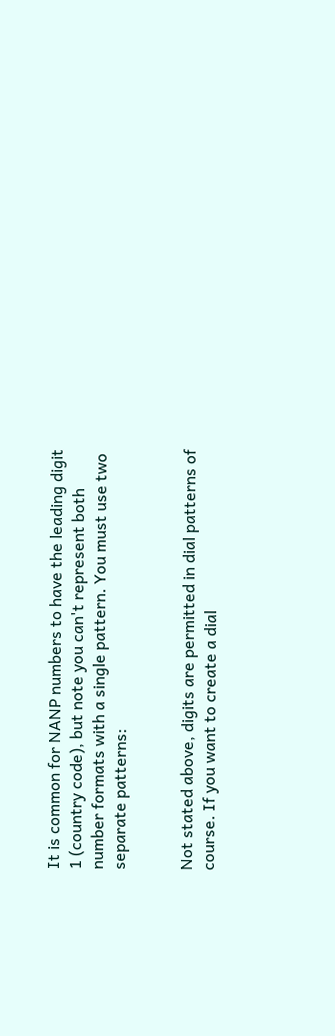It is common for NANP numbers to have the leading digit 1 (country code), but note you can't represent both number formats with a single pattern. You must use two separate patterns:


Not stated above, digits are permitted in dial patterns of course. If you want to create a dial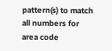pattern(s) to match all numbers for area code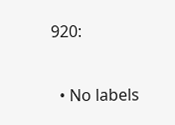920:

  • No labels